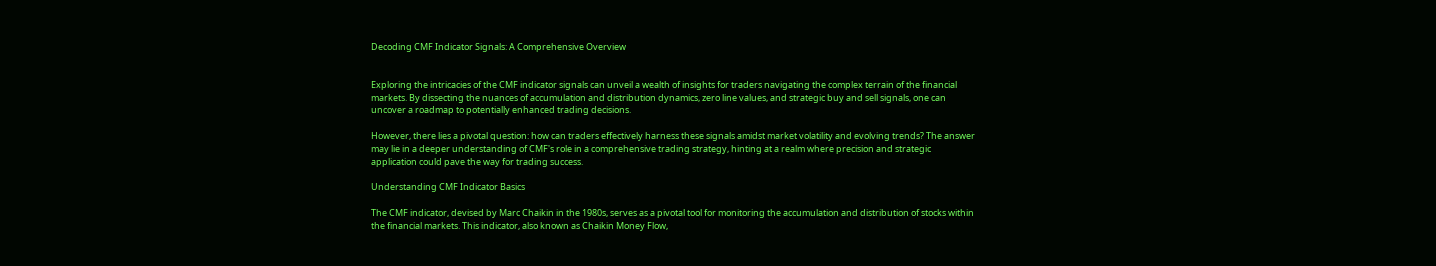Decoding CMF Indicator Signals: A Comprehensive Overview


Exploring the intricacies of the CMF indicator signals can unveil a wealth of insights for traders navigating the complex terrain of the financial markets. By dissecting the nuances of accumulation and distribution dynamics, zero line values, and strategic buy and sell signals, one can uncover a roadmap to potentially enhanced trading decisions.

However, there lies a pivotal question: how can traders effectively harness these signals amidst market volatility and evolving trends? The answer may lie in a deeper understanding of CMF's role in a comprehensive trading strategy, hinting at a realm where precision and strategic application could pave the way for trading success.

Understanding CMF Indicator Basics

The CMF indicator, devised by Marc Chaikin in the 1980s, serves as a pivotal tool for monitoring the accumulation and distribution of stocks within the financial markets. This indicator, also known as Chaikin Money Flow,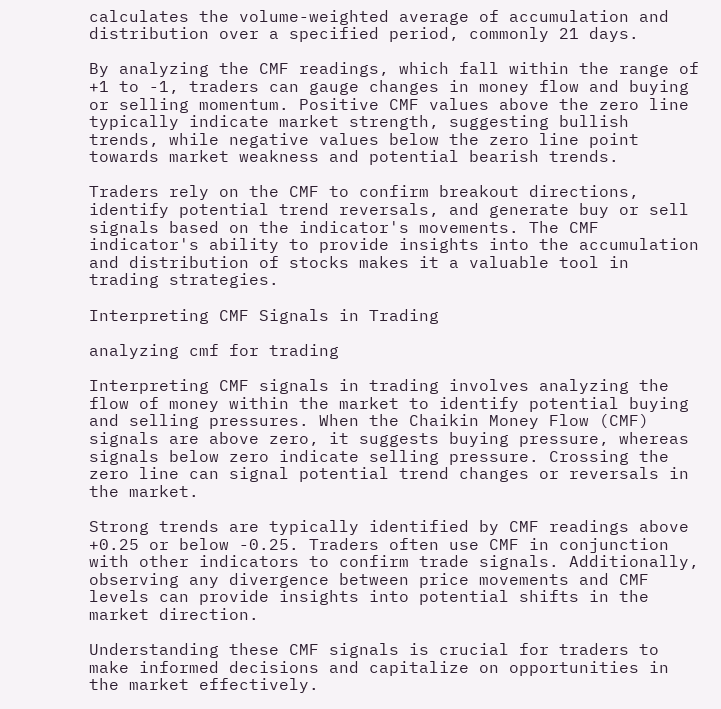calculates the volume-weighted average of accumulation and distribution over a specified period, commonly 21 days.

By analyzing the CMF readings, which fall within the range of +1 to -1, traders can gauge changes in money flow and buying or selling momentum. Positive CMF values above the zero line typically indicate market strength, suggesting bullish trends, while negative values below the zero line point towards market weakness and potential bearish trends.

Traders rely on the CMF to confirm breakout directions, identify potential trend reversals, and generate buy or sell signals based on the indicator's movements. The CMF indicator's ability to provide insights into the accumulation and distribution of stocks makes it a valuable tool in trading strategies.

Interpreting CMF Signals in Trading

analyzing cmf for trading

Interpreting CMF signals in trading involves analyzing the flow of money within the market to identify potential buying and selling pressures. When the Chaikin Money Flow (CMF) signals are above zero, it suggests buying pressure, whereas signals below zero indicate selling pressure. Crossing the zero line can signal potential trend changes or reversals in the market.

Strong trends are typically identified by CMF readings above +0.25 or below -0.25. Traders often use CMF in conjunction with other indicators to confirm trade signals. Additionally, observing any divergence between price movements and CMF levels can provide insights into potential shifts in the market direction.

Understanding these CMF signals is crucial for traders to make informed decisions and capitalize on opportunities in the market effectively.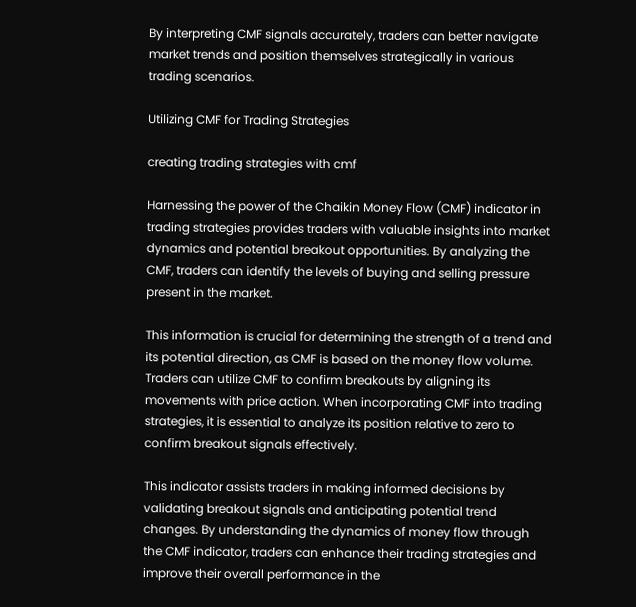By interpreting CMF signals accurately, traders can better navigate market trends and position themselves strategically in various trading scenarios.

Utilizing CMF for Trading Strategies

creating trading strategies with cmf

Harnessing the power of the Chaikin Money Flow (CMF) indicator in trading strategies provides traders with valuable insights into market dynamics and potential breakout opportunities. By analyzing the CMF, traders can identify the levels of buying and selling pressure present in the market.

This information is crucial for determining the strength of a trend and its potential direction, as CMF is based on the money flow volume. Traders can utilize CMF to confirm breakouts by aligning its movements with price action. When incorporating CMF into trading strategies, it is essential to analyze its position relative to zero to confirm breakout signals effectively.

This indicator assists traders in making informed decisions by validating breakout signals and anticipating potential trend changes. By understanding the dynamics of money flow through the CMF indicator, traders can enhance their trading strategies and improve their overall performance in the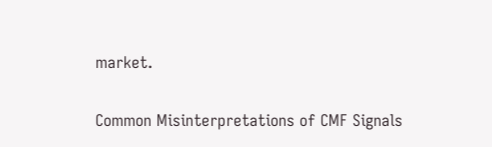market.

Common Misinterpretations of CMF Signals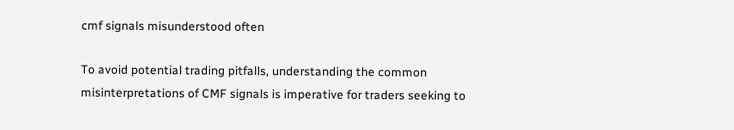cmf signals misunderstood often

To avoid potential trading pitfalls, understanding the common misinterpretations of CMF signals is imperative for traders seeking to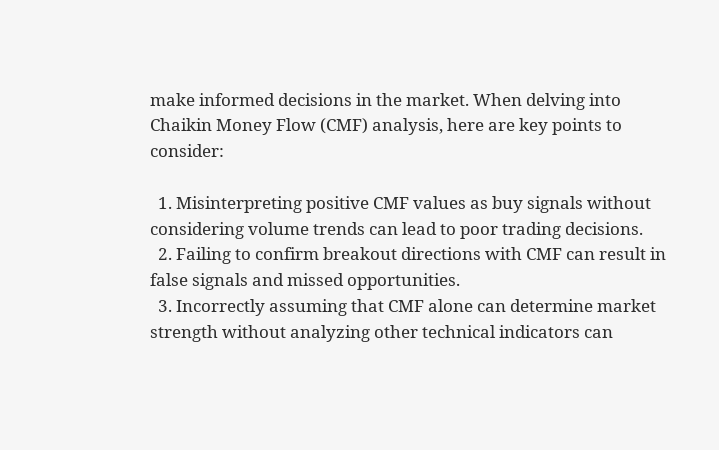make informed decisions in the market. When delving into Chaikin Money Flow (CMF) analysis, here are key points to consider:

  1. Misinterpreting positive CMF values as buy signals without considering volume trends can lead to poor trading decisions.
  2. Failing to confirm breakout directions with CMF can result in false signals and missed opportunities.
  3. Incorrectly assuming that CMF alone can determine market strength without analyzing other technical indicators can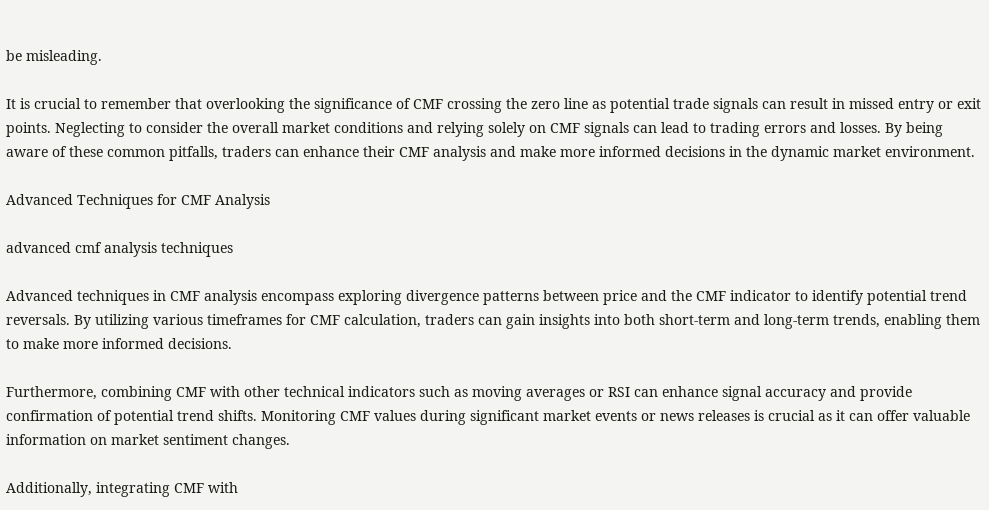be misleading.

It is crucial to remember that overlooking the significance of CMF crossing the zero line as potential trade signals can result in missed entry or exit points. Neglecting to consider the overall market conditions and relying solely on CMF signals can lead to trading errors and losses. By being aware of these common pitfalls, traders can enhance their CMF analysis and make more informed decisions in the dynamic market environment.

Advanced Techniques for CMF Analysis

advanced cmf analysis techniques

Advanced techniques in CMF analysis encompass exploring divergence patterns between price and the CMF indicator to identify potential trend reversals. By utilizing various timeframes for CMF calculation, traders can gain insights into both short-term and long-term trends, enabling them to make more informed decisions.

Furthermore, combining CMF with other technical indicators such as moving averages or RSI can enhance signal accuracy and provide confirmation of potential trend shifts. Monitoring CMF values during significant market events or news releases is crucial as it can offer valuable information on market sentiment changes.

Additionally, integrating CMF with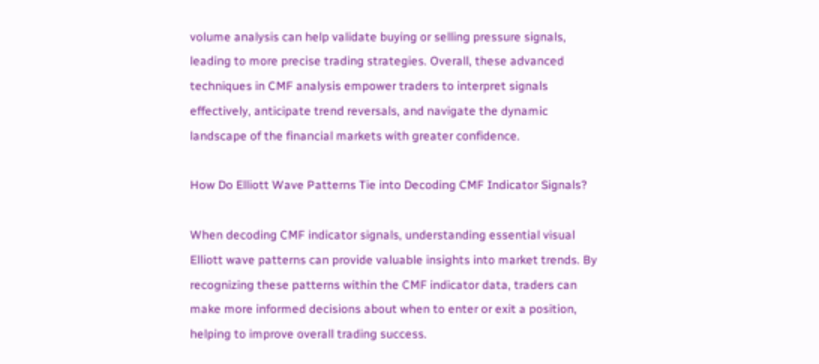volume analysis can help validate buying or selling pressure signals, leading to more precise trading strategies. Overall, these advanced techniques in CMF analysis empower traders to interpret signals effectively, anticipate trend reversals, and navigate the dynamic landscape of the financial markets with greater confidence.

How Do Elliott Wave Patterns Tie into Decoding CMF Indicator Signals?

When decoding CMF indicator signals, understanding essential visual Elliott wave patterns can provide valuable insights into market trends. By recognizing these patterns within the CMF indicator data, traders can make more informed decisions about when to enter or exit a position, helping to improve overall trading success.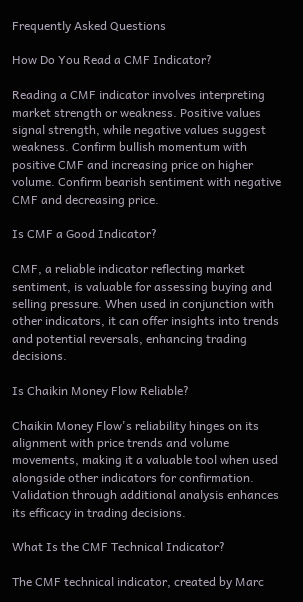Frequently Asked Questions

How Do You Read a CMF Indicator?

Reading a CMF indicator involves interpreting market strength or weakness. Positive values signal strength, while negative values suggest weakness. Confirm bullish momentum with positive CMF and increasing price on higher volume. Confirm bearish sentiment with negative CMF and decreasing price.

Is CMF a Good Indicator?

CMF, a reliable indicator reflecting market sentiment, is valuable for assessing buying and selling pressure. When used in conjunction with other indicators, it can offer insights into trends and potential reversals, enhancing trading decisions.

Is Chaikin Money Flow Reliable?

Chaikin Money Flow's reliability hinges on its alignment with price trends and volume movements, making it a valuable tool when used alongside other indicators for confirmation. Validation through additional analysis enhances its efficacy in trading decisions.

What Is the CMF Technical Indicator?

The CMF technical indicator, created by Marc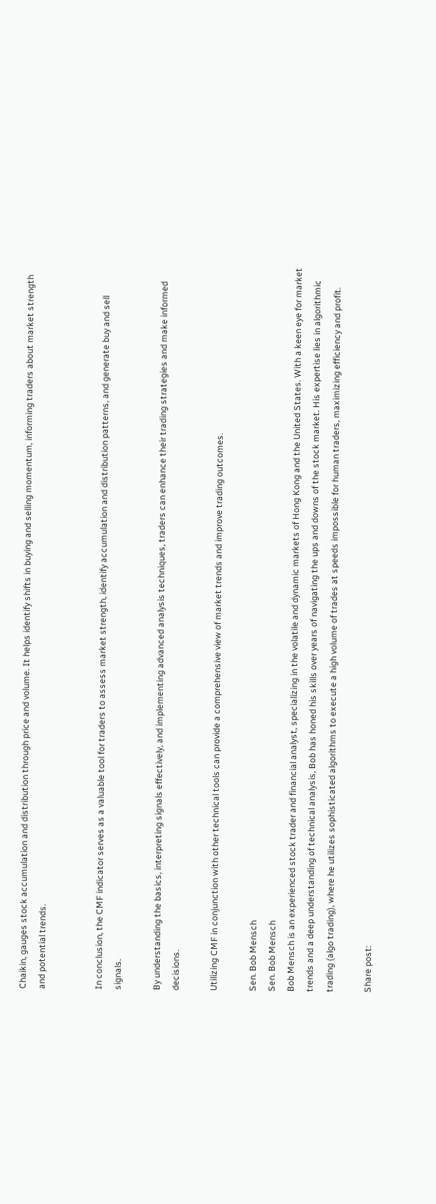Chaikin, gauges stock accumulation and distribution through price and volume. It helps identify shifts in buying and selling momentum, informing traders about market strength and potential trends.


In conclusion, the CMF indicator serves as a valuable tool for traders to assess market strength, identify accumulation and distribution patterns, and generate buy and sell signals.

By understanding the basics, interpreting signals effectively, and implementing advanced analysis techniques, traders can enhance their trading strategies and make informed decisions.

Utilizing CMF in conjunction with other technical tools can provide a comprehensive view of market trends and improve trading outcomes.

Sen. Bob Mensch
Sen. Bob Mensch
Bob Mensch is an experienced stock trader and financial analyst, specializing in the volatile and dynamic markets of Hong Kong and the United States. With a keen eye for market trends and a deep understanding of technical analysis, Bob has honed his skills over years of navigating the ups and downs of the stock market. His expertise lies in algorithmic trading (algo trading), where he utilizes sophisticated algorithms to execute a high volume of trades at speeds impossible for human traders, maximizing efficiency and profit.

Share post: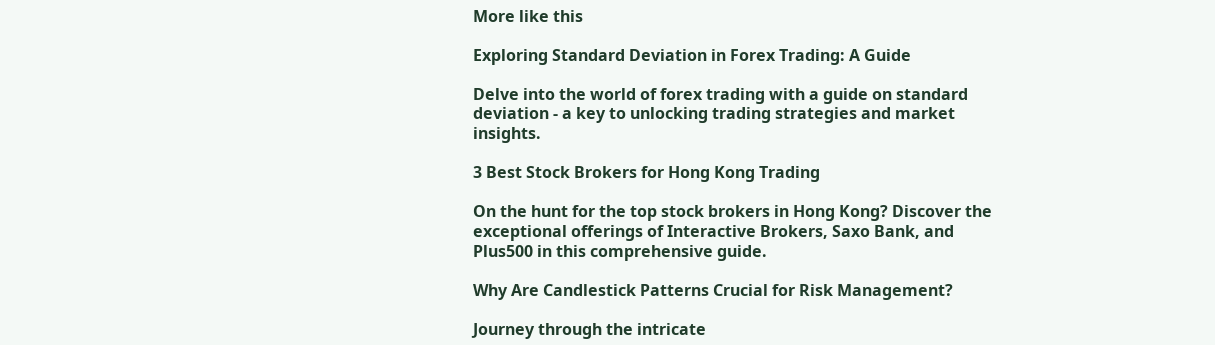More like this

Exploring Standard Deviation in Forex Trading: A Guide

Delve into the world of forex trading with a guide on standard deviation - a key to unlocking trading strategies and market insights.

3 Best Stock Brokers for Hong Kong Trading

On the hunt for the top stock brokers in Hong Kong? Discover the exceptional offerings of Interactive Brokers, Saxo Bank, and Plus500 in this comprehensive guide.

Why Are Candlestick Patterns Crucial for Risk Management?

Journey through the intricate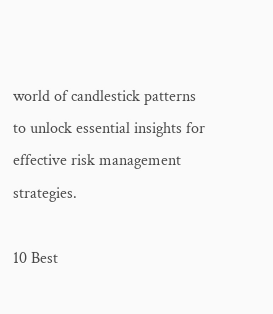world of candlestick patterns to unlock essential insights for effective risk management strategies.

10 Best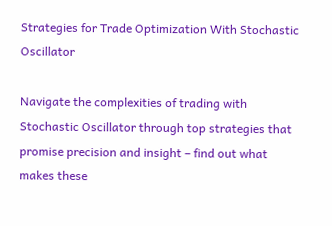Strategies for Trade Optimization With Stochastic Oscillator

Navigate the complexities of trading with Stochastic Oscillator through top strategies that promise precision and insight – find out what makes these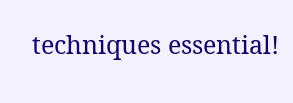techniques essential!